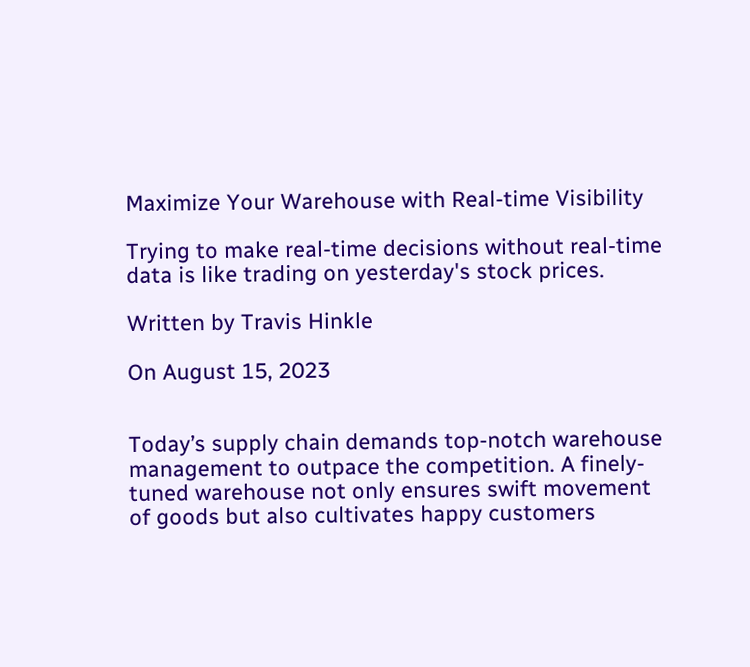Maximize Your Warehouse with Real-time Visibility

Trying to make real-time decisions without real-time data is like trading on yesterday's stock prices.

Written by Travis Hinkle

On August 15, 2023


Today’s supply chain demands top-notch warehouse management to outpace the competition. A finely-tuned warehouse not only ensures swift movement of goods but also cultivates happy customers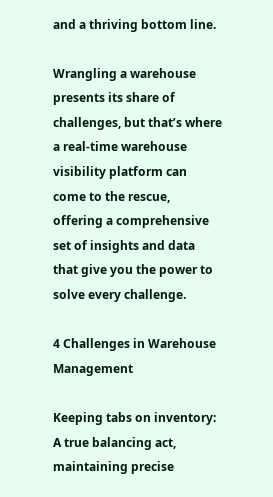and a thriving bottom line.

Wrangling a warehouse presents its share of challenges, but that’s where a real-time warehouse visibility platform can come to the rescue, offering a comprehensive set of insights and data that give you the power to solve every challenge.

4 Challenges in Warehouse Management

Keeping tabs on inventory: A true balancing act, maintaining precise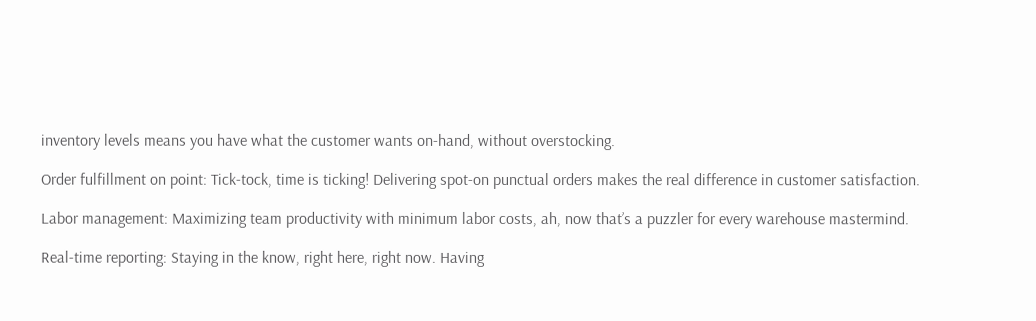inventory levels means you have what the customer wants on-hand, without overstocking.

Order fulfillment on point: Tick-tock, time is ticking! Delivering spot-on punctual orders makes the real difference in customer satisfaction.

Labor management: Maximizing team productivity with minimum labor costs, ah, now that’s a puzzler for every warehouse mastermind.

Real-time reporting: Staying in the know, right here, right now. Having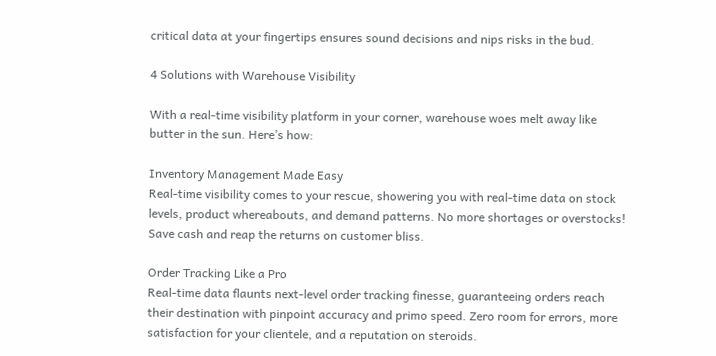critical data at your fingertips ensures sound decisions and nips risks in the bud.

4 Solutions with Warehouse Visibility

With a real-time visibility platform in your corner, warehouse woes melt away like butter in the sun. Here’s how:

Inventory Management Made Easy
Real-time visibility comes to your rescue, showering you with real-time data on stock levels, product whereabouts, and demand patterns. No more shortages or overstocks! Save cash and reap the returns on customer bliss.

Order Tracking Like a Pro
Real-time data flaunts next-level order tracking finesse, guaranteeing orders reach their destination with pinpoint accuracy and primo speed. Zero room for errors, more satisfaction for your clientele, and a reputation on steroids.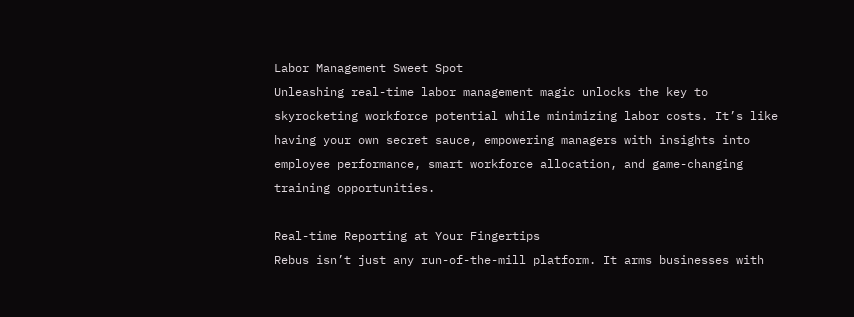Labor Management Sweet Spot
Unleashing real-time labor management magic unlocks the key to skyrocketing workforce potential while minimizing labor costs. It’s like having your own secret sauce, empowering managers with insights into employee performance, smart workforce allocation, and game-changing training opportunities.

Real-time Reporting at Your Fingertips
Rebus isn’t just any run-of-the-mill platform. It arms businesses with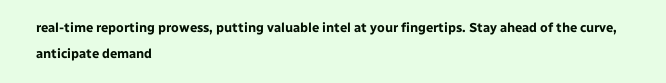real-time reporting prowess, putting valuable intel at your fingertips. Stay ahead of the curve, anticipate demand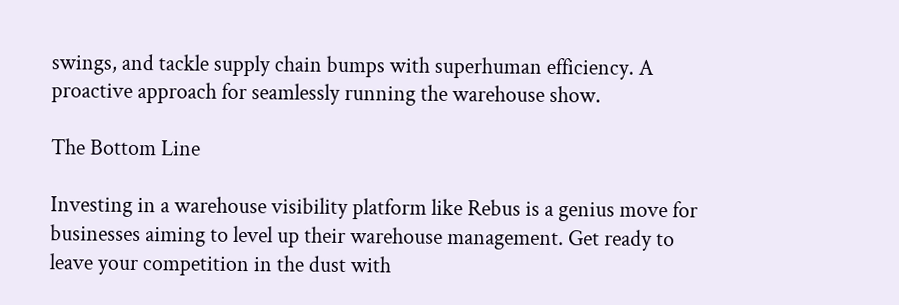swings, and tackle supply chain bumps with superhuman efficiency. A proactive approach for seamlessly running the warehouse show.

The Bottom Line

Investing in a warehouse visibility platform like Rebus is a genius move for businesses aiming to level up their warehouse management. Get ready to leave your competition in the dust with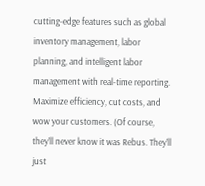cutting-edge features such as global inventory management, labor planning, and intelligent labor management with real-time reporting. Maximize efficiency, cut costs, and wow your customers. (Of course, they’ll never know it was Rebus. They’ll just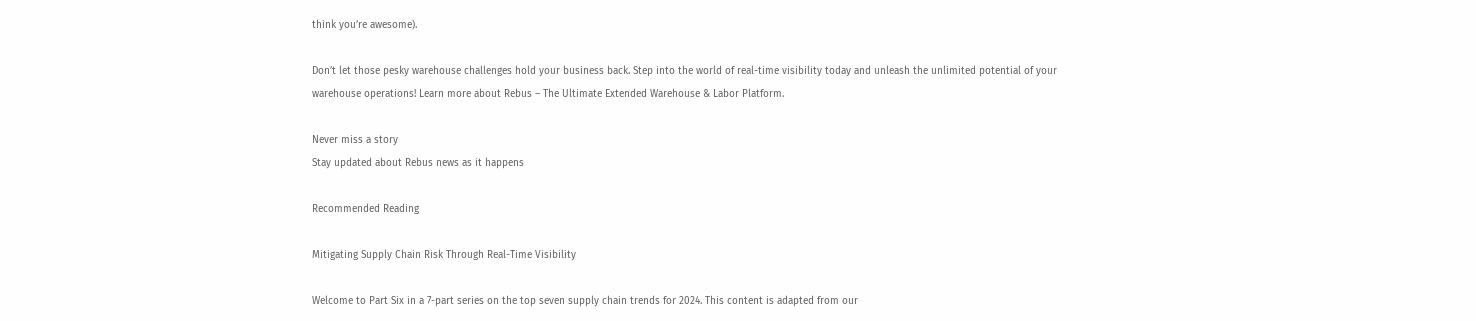think you’re awesome).

Don’t let those pesky warehouse challenges hold your business back. Step into the world of real-time visibility today and unleash the unlimited potential of your warehouse operations! Learn more about Rebus – The Ultimate Extended Warehouse & Labor Platform.

Never miss a story
Stay updated about Rebus news as it happens

Recommended Reading

Mitigating Supply Chain Risk Through Real-Time Visibility

Welcome to Part Six in a 7-part series on the top seven supply chain trends for 2024. This content is adapted from our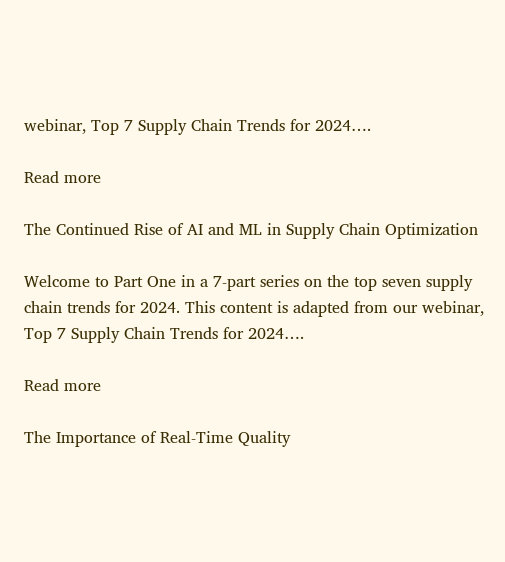webinar, Top 7 Supply Chain Trends for 2024….

Read more

The Continued Rise of AI and ML in Supply Chain Optimization

Welcome to Part One in a 7-part series on the top seven supply chain trends for 2024. This content is adapted from our webinar, Top 7 Supply Chain Trends for 2024….

Read more

The Importance of Real-Time Quality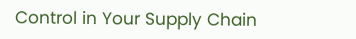Control in Your Supply Chain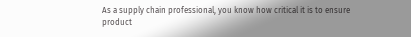As a supply chain professional, you know how critical it is to ensure product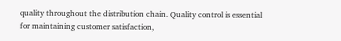quality throughout the distribution chain. Quality control is essential for maintaining customer satisfaction,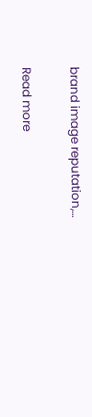brand image reputation,…

Read more